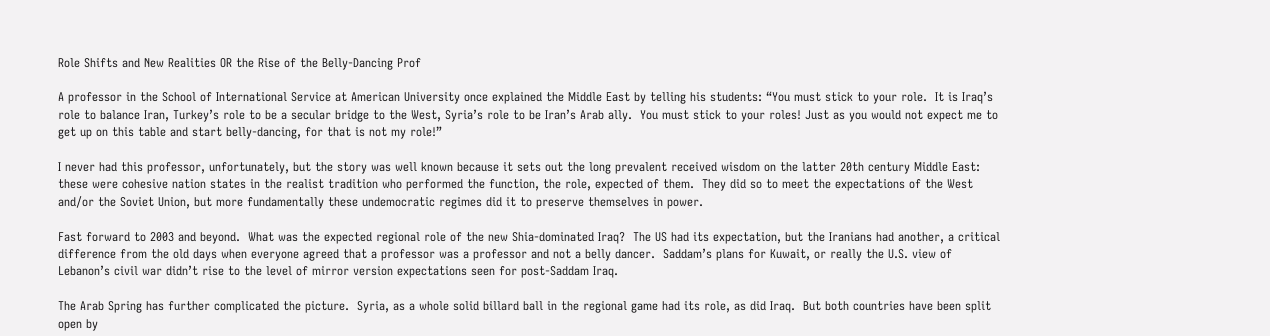Role Shifts and New Realities OR the Rise of the Belly-Dancing Prof

A professor in the School of International Service at American University once explained the Middle East by telling his students: “You must stick to your role.  It is Iraq’s role to balance Iran, Turkey’s role to be a secular bridge to the West, Syria’s role to be Iran’s Arab ally.  You must stick to your roles! Just as you would not expect me to get up on this table and start belly-dancing, for that is not my role!”

I never had this professor, unfortunately, but the story was well known because it sets out the long prevalent received wisdom on the latter 20th century Middle East:  these were cohesive nation states in the realist tradition who performed the function, the role, expected of them.  They did so to meet the expectations of the West and/or the Soviet Union, but more fundamentally these undemocratic regimes did it to preserve themselves in power.

Fast forward to 2003 and beyond.  What was the expected regional role of the new Shia-dominated Iraq?  The US had its expectation, but the Iranians had another, a critical difference from the old days when everyone agreed that a professor was a professor and not a belly dancer.  Saddam’s plans for Kuwait, or really the U.S. view of Lebanon’s civil war didn’t rise to the level of mirror version expectations seen for post-Saddam Iraq.

The Arab Spring has further complicated the picture.  Syria, as a whole solid billard ball in the regional game had its role, as did Iraq.  But both countries have been split open by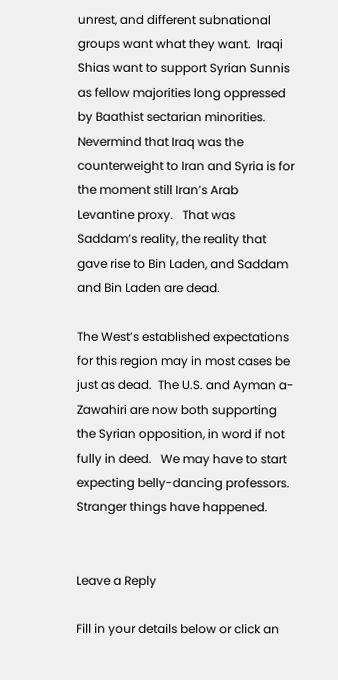unrest, and different subnational groups want what they want.  Iraqi Shias want to support Syrian Sunnis as fellow majorities long oppressed by Baathist sectarian minorities.  Nevermind that Iraq was the counterweight to Iran and Syria is for the moment still Iran’s Arab Levantine proxy.   That was Saddam’s reality, the reality that gave rise to Bin Laden, and Saddam and Bin Laden are dead.

The West’s established expectations for this region may in most cases be just as dead.  The U.S. and Ayman a-Zawahiri are now both supporting the Syrian opposition, in word if not fully in deed.   We may have to start expecting belly-dancing professors.   Stranger things have happened.


Leave a Reply

Fill in your details below or click an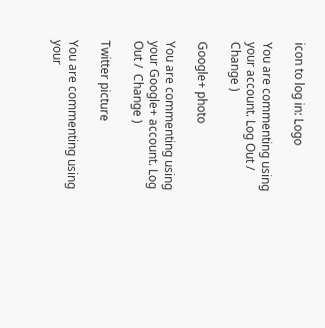icon to log in: Logo

You are commenting using your account. Log Out /  Change )

Google+ photo

You are commenting using your Google+ account. Log Out /  Change )

Twitter picture

You are commenting using your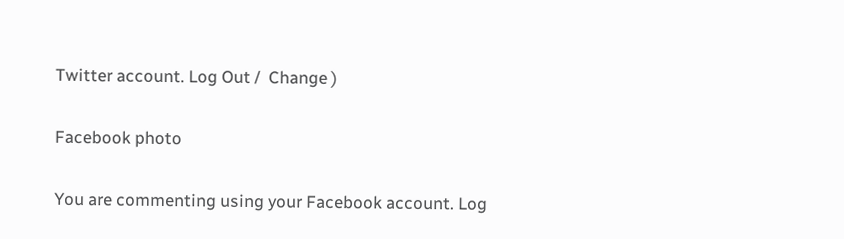Twitter account. Log Out /  Change )

Facebook photo

You are commenting using your Facebook account. Log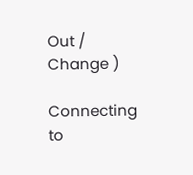Out /  Change )

Connecting to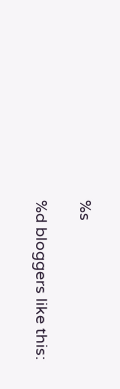%s

%d bloggers like this: